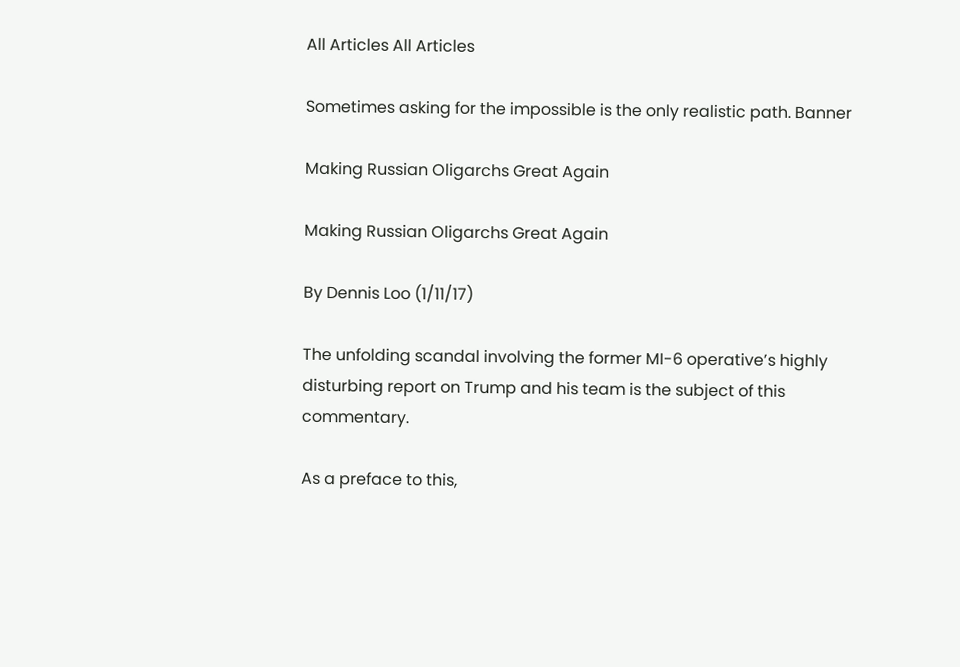All Articles All Articles

Sometimes asking for the impossible is the only realistic path. Banner

Making Russian Oligarchs Great Again

Making Russian Oligarchs Great Again

By Dennis Loo (1/11/17)

The unfolding scandal involving the former MI-6 operative’s highly disturbing report on Trump and his team is the subject of this commentary.

As a preface to this,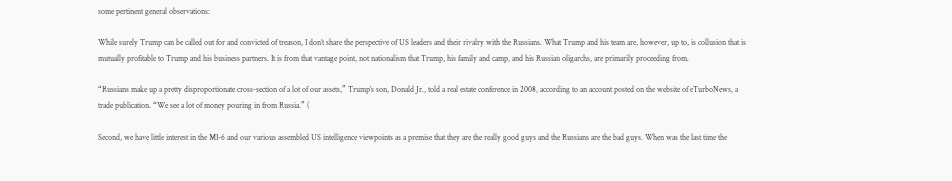some pertinent general observations:

While surely Trump can be called out for and convicted of treason, I don’t share the perspective of US leaders and their rivalry with the Russians. What Trump and his team are, however, up to, is collusion that is mutually profitable to Trump and his business partners. It is from that vantage point, not nationalism that Trump, his family and camp, and his Russian oligarchs, are primarily proceeding from.

“Russians make up a pretty disproportionate cross-section of a lot of our assets,” Trump’s son, Donald Jr., told a real estate conference in 2008, according to an account posted on the website of eTurboNews, a trade publication. “We see a lot of money pouring in from Russia.” (

Second, we have little interest in the MI-6 and our various assembled US intelligence viewpoints as a premise that they are the really good guys and the Russians are the bad guys. When was the last time the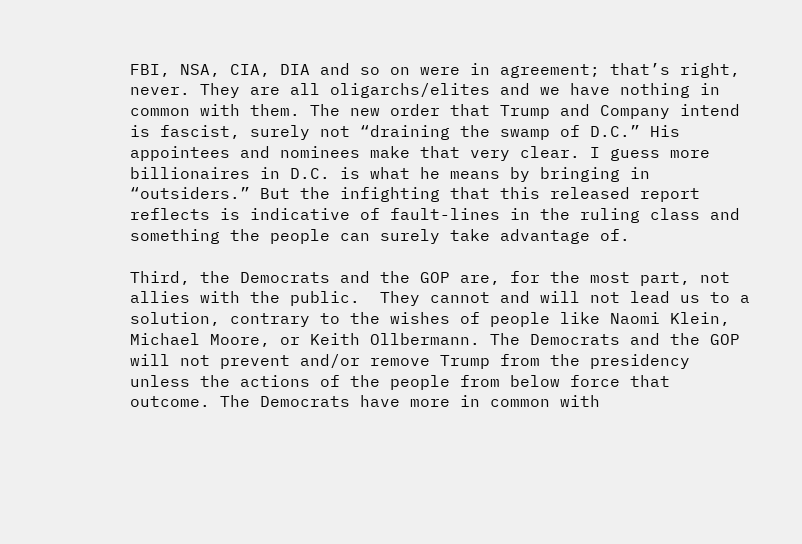FBI, NSA, CIA, DIA and so on were in agreement; that’s right, never. They are all oligarchs/elites and we have nothing in common with them. The new order that Trump and Company intend is fascist, surely not “draining the swamp of D.C.” His appointees and nominees make that very clear. I guess more billionaires in D.C. is what he means by bringing in “outsiders.” But the infighting that this released report reflects is indicative of fault-lines in the ruling class and something the people can surely take advantage of.

Third, the Democrats and the GOP are, for the most part, not allies with the public.  They cannot and will not lead us to a solution, contrary to the wishes of people like Naomi Klein, Michael Moore, or Keith Ollbermann. The Democrats and the GOP will not prevent and/or remove Trump from the presidency unless the actions of the people from below force that outcome. The Democrats have more in common with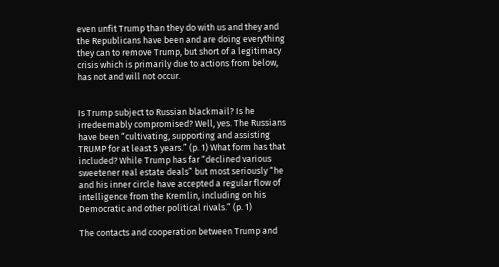even unfit Trump than they do with us and they and the Republicans have been and are doing everything they can to remove Trump, but short of a legitimacy crisis which is primarily due to actions from below, has not and will not occur.


Is Trump subject to Russian blackmail? Is he irredeemably compromised? Well, yes. The Russians have been “cultivating, supporting and assisting TRUMP for at least 5 years.” (p. 1) What form has that included? While Trump has far “declined various sweetener real estate deals” but most seriously “he and his inner circle have accepted a regular flow of intelligence from the Kremlin, including on his Democratic and other political rivals.” (p. 1)

The contacts and cooperation between Trump and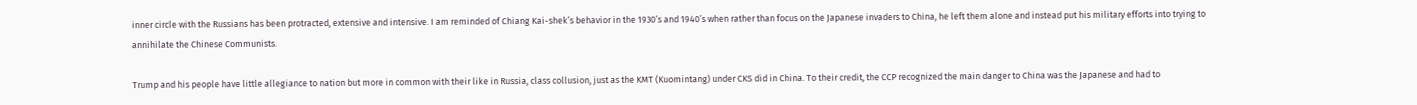inner circle with the Russians has been protracted, extensive and intensive. I am reminded of Chiang Kai-shek’s behavior in the 1930’s and 1940’s when rather than focus on the Japanese invaders to China, he left them alone and instead put his military efforts into trying to annihilate the Chinese Communists.

Trump and his people have little allegiance to nation but more in common with their like in Russia, class collusion, just as the KMT (Kuomintang) under CKS did in China. To their credit, the CCP recognized the main danger to China was the Japanese and had to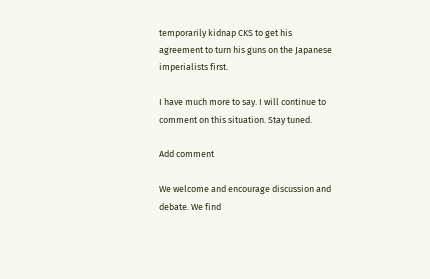temporarily kidnap CKS to get his agreement to turn his guns on the Japanese imperialists first.

I have much more to say. I will continue to comment on this situation. Stay tuned.

Add comment

We welcome and encourage discussion and debate. We find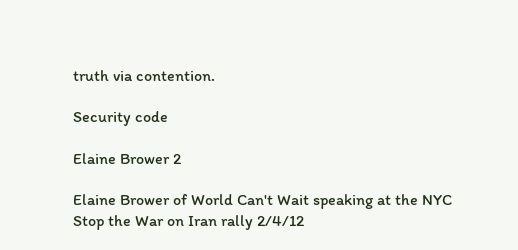truth via contention.

Security code

Elaine Brower 2

Elaine Brower of World Can't Wait speaking at the NYC Stop the War on Iran rally 2/4/12